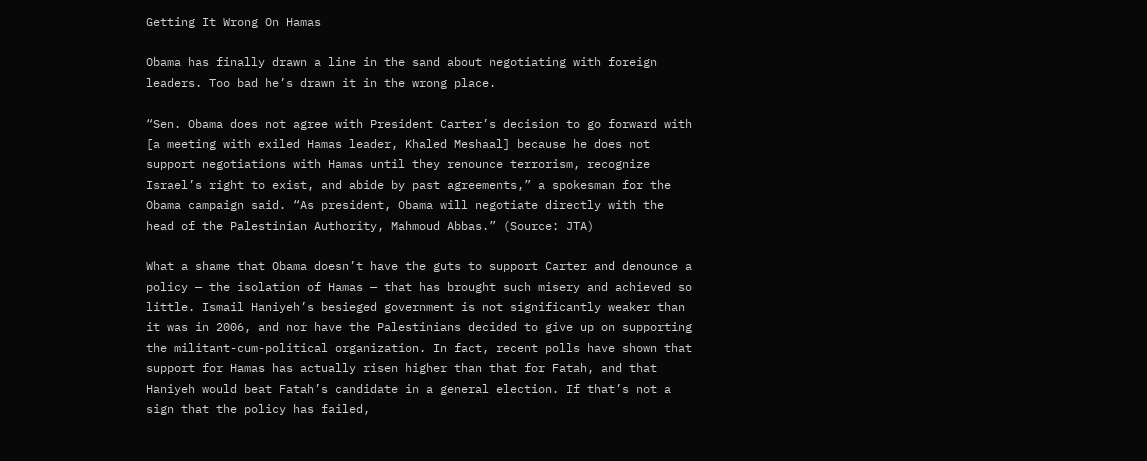Getting It Wrong On Hamas

Obama has finally drawn a line in the sand about negotiating with foreign leaders. Too bad he’s drawn it in the wrong place.

“Sen. Obama does not agree with President Carter’s decision to go forward with [a meeting with exiled Hamas leader, Khaled Meshaal] because he does not support negotiations with Hamas until they renounce terrorism, recognize Israel’s right to exist, and abide by past agreements,” a spokesman for the Obama campaign said. “As president, Obama will negotiate directly with the head of the Palestinian Authority, Mahmoud Abbas.” (Source: JTA)

What a shame that Obama doesn’t have the guts to support Carter and denounce a policy — the isolation of Hamas — that has brought such misery and achieved so little. Ismail Haniyeh’s besieged government is not significantly weaker than it was in 2006, and nor have the Palestinians decided to give up on supporting the militant-cum-political organization. In fact, recent polls have shown that support for Hamas has actually risen higher than that for Fatah, and that Haniyeh would beat Fatah’s candidate in a general election. If that’s not a sign that the policy has failed,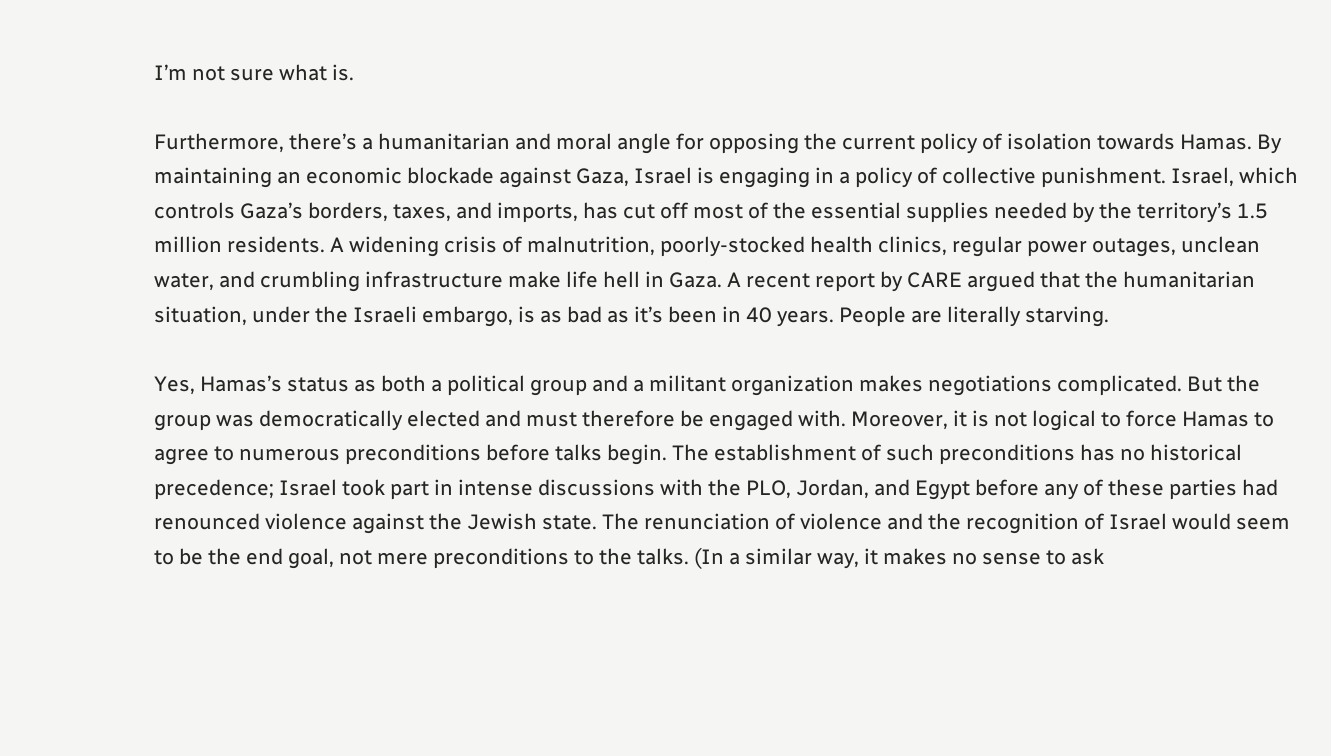I’m not sure what is.

Furthermore, there’s a humanitarian and moral angle for opposing the current policy of isolation towards Hamas. By maintaining an economic blockade against Gaza, Israel is engaging in a policy of collective punishment. Israel, which controls Gaza’s borders, taxes, and imports, has cut off most of the essential supplies needed by the territory’s 1.5 million residents. A widening crisis of malnutrition, poorly-stocked health clinics, regular power outages, unclean water, and crumbling infrastructure make life hell in Gaza. A recent report by CARE argued that the humanitarian situation, under the Israeli embargo, is as bad as it’s been in 40 years. People are literally starving.

Yes, Hamas’s status as both a political group and a militant organization makes negotiations complicated. But the group was democratically elected and must therefore be engaged with. Moreover, it is not logical to force Hamas to agree to numerous preconditions before talks begin. The establishment of such preconditions has no historical precedence; Israel took part in intense discussions with the PLO, Jordan, and Egypt before any of these parties had renounced violence against the Jewish state. The renunciation of violence and the recognition of Israel would seem to be the end goal, not mere preconditions to the talks. (In a similar way, it makes no sense to ask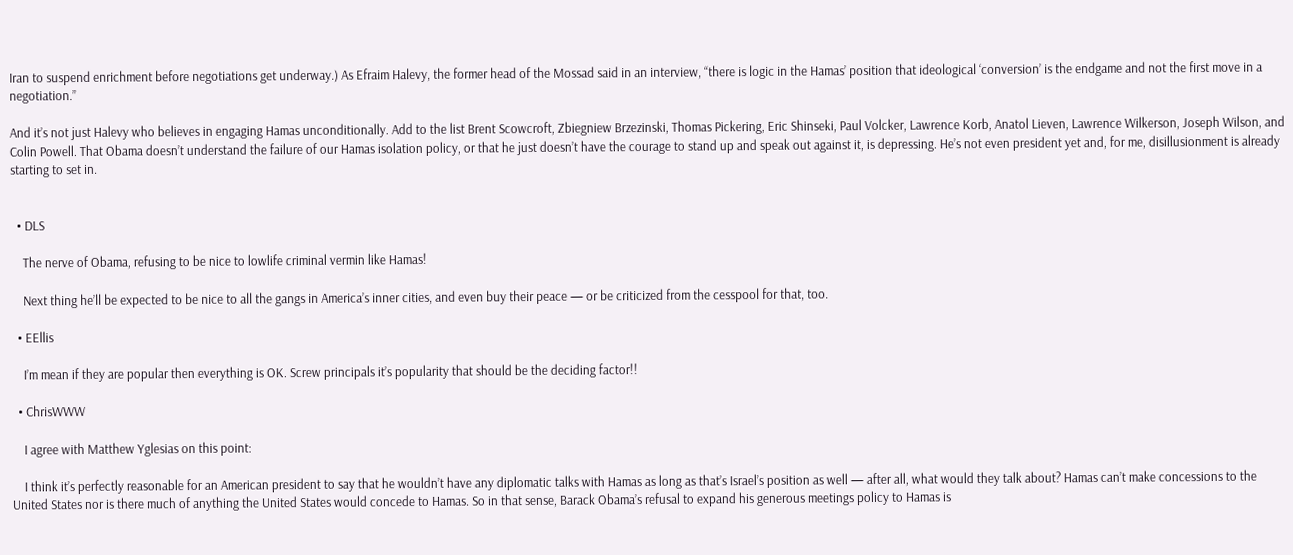Iran to suspend enrichment before negotiations get underway.) As Efraim Halevy, the former head of the Mossad said in an interview, “there is logic in the Hamas’ position that ideological ‘conversion’ is the endgame and not the first move in a negotiation.”

And it’s not just Halevy who believes in engaging Hamas unconditionally. Add to the list Brent Scowcroft, Zbiegniew Brzezinski, Thomas Pickering, Eric Shinseki, Paul Volcker, Lawrence Korb, Anatol Lieven, Lawrence Wilkerson, Joseph Wilson, and Colin Powell. That Obama doesn’t understand the failure of our Hamas isolation policy, or that he just doesn’t have the courage to stand up and speak out against it, is depressing. He’s not even president yet and, for me, disillusionment is already starting to set in.


  • DLS

    The nerve of Obama, refusing to be nice to lowlife criminal vermin like Hamas!

    Next thing he’ll be expected to be nice to all the gangs in America’s inner cities, and even buy their peace — or be criticized from the cesspool for that, too.

  • EEllis

    I’m mean if they are popular then everything is OK. Screw principals it’s popularity that should be the deciding factor!!

  • ChrisWWW

    I agree with Matthew Yglesias on this point:

    I think it’s perfectly reasonable for an American president to say that he wouldn’t have any diplomatic talks with Hamas as long as that’s Israel’s position as well — after all, what would they talk about? Hamas can’t make concessions to the United States nor is there much of anything the United States would concede to Hamas. So in that sense, Barack Obama’s refusal to expand his generous meetings policy to Hamas is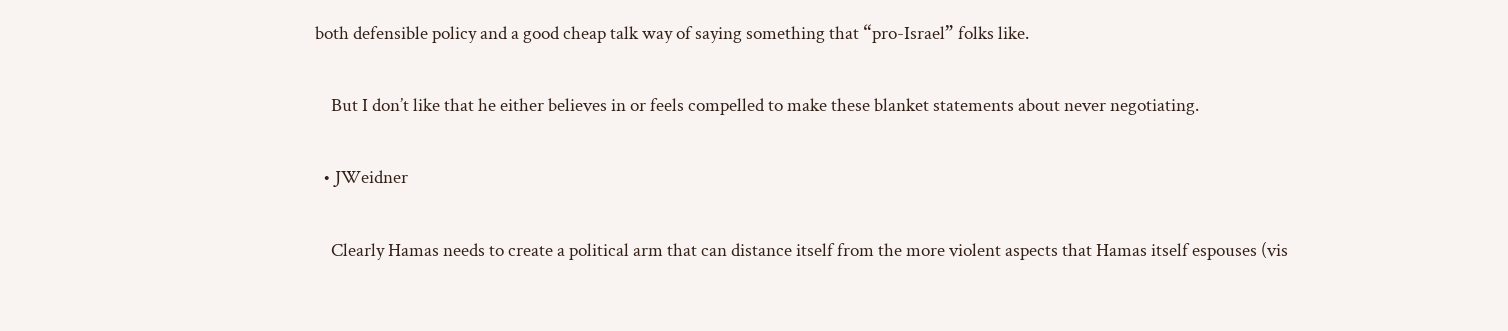both defensible policy and a good cheap talk way of saying something that “pro-Israel” folks like.

    But I don’t like that he either believes in or feels compelled to make these blanket statements about never negotiating.

  • JWeidner

    Clearly Hamas needs to create a political arm that can distance itself from the more violent aspects that Hamas itself espouses (vis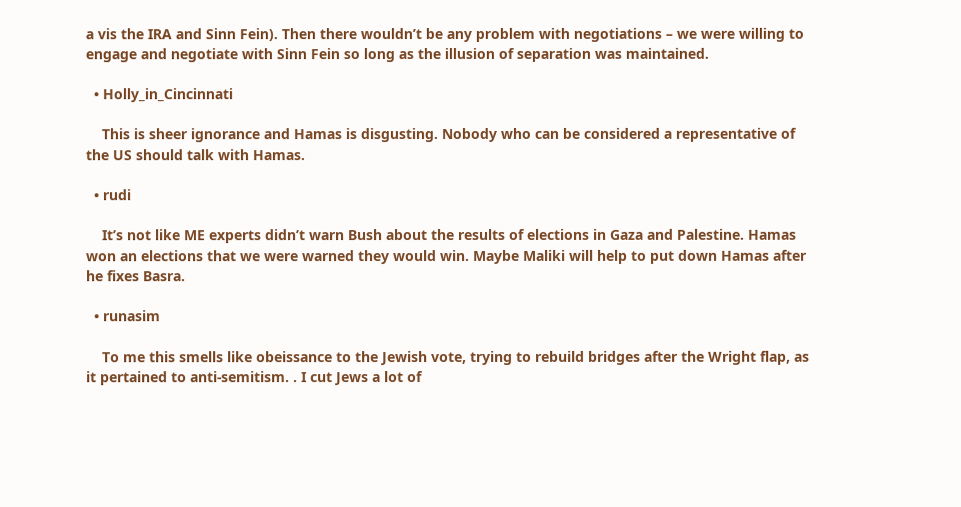a vis the IRA and Sinn Fein). Then there wouldn’t be any problem with negotiations – we were willing to engage and negotiate with Sinn Fein so long as the illusion of separation was maintained.

  • Holly_in_Cincinnati

    This is sheer ignorance and Hamas is disgusting. Nobody who can be considered a representative of the US should talk with Hamas.

  • rudi

    It’s not like ME experts didn’t warn Bush about the results of elections in Gaza and Palestine. Hamas won an elections that we were warned they would win. Maybe Maliki will help to put down Hamas after he fixes Basra.

  • runasim

    To me this smells like obeissance to the Jewish vote, trying to rebuild bridges after the Wright flap, as it pertained to anti-semitism. . I cut Jews a lot of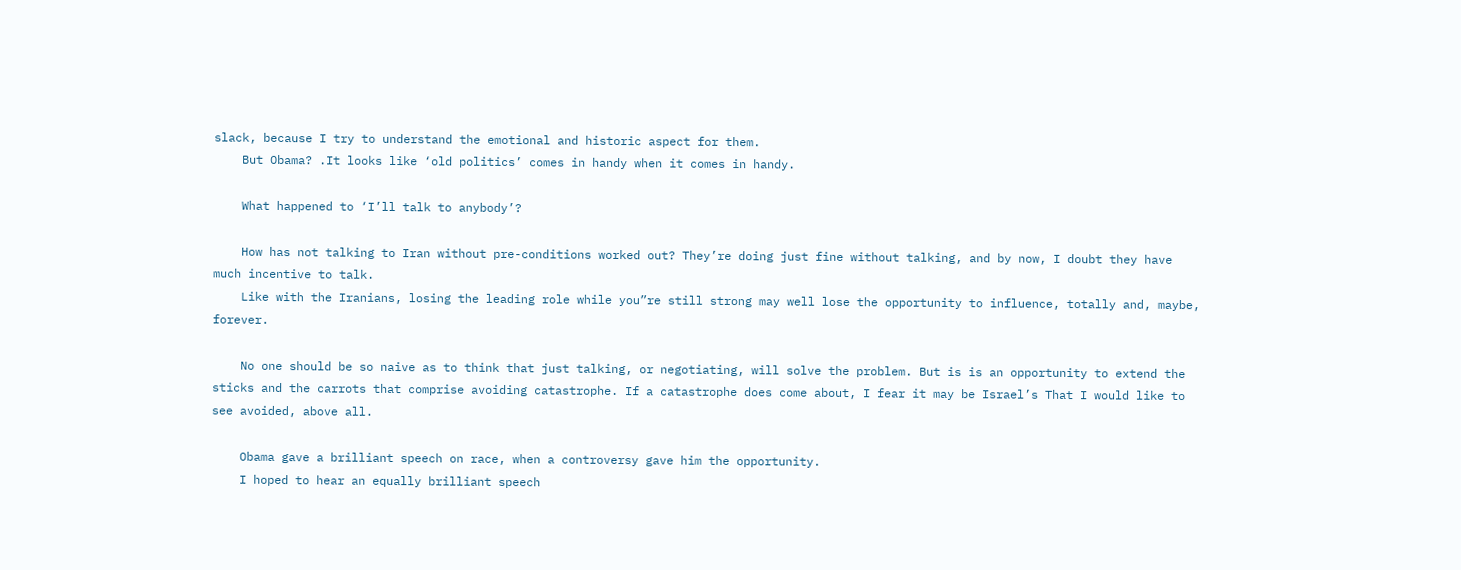slack, because I try to understand the emotional and historic aspect for them.
    But Obama? .It looks like ‘old politics’ comes in handy when it comes in handy.

    What happened to ‘I’ll talk to anybody’?

    How has not talking to Iran without pre-conditions worked out? They’re doing just fine without talking, and by now, I doubt they have much incentive to talk.
    Like with the Iranians, losing the leading role while you”re still strong may well lose the opportunity to influence, totally and, maybe, forever.

    No one should be so naive as to think that just talking, or negotiating, will solve the problem. But is is an opportunity to extend the sticks and the carrots that comprise avoiding catastrophe. If a catastrophe does come about, I fear it may be Israel’s That I would like to see avoided, above all.

    Obama gave a brilliant speech on race, when a controversy gave him the opportunity.
    I hoped to hear an equally brilliant speech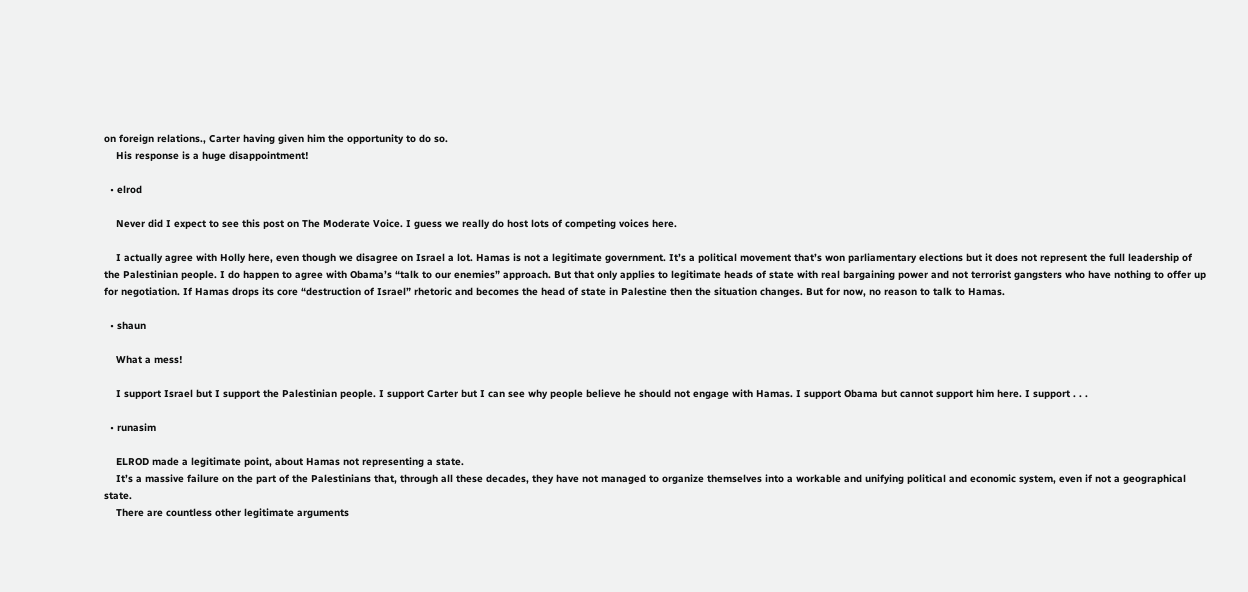on foreign relations., Carter having given him the opportunity to do so.
    His response is a huge disappointment!

  • elrod

    Never did I expect to see this post on The Moderate Voice. I guess we really do host lots of competing voices here.

    I actually agree with Holly here, even though we disagree on Israel a lot. Hamas is not a legitimate government. It’s a political movement that’s won parliamentary elections but it does not represent the full leadership of the Palestinian people. I do happen to agree with Obama’s “talk to our enemies” approach. But that only applies to legitimate heads of state with real bargaining power and not terrorist gangsters who have nothing to offer up for negotiation. If Hamas drops its core “destruction of Israel” rhetoric and becomes the head of state in Palestine then the situation changes. But for now, no reason to talk to Hamas.

  • shaun

    What a mess!

    I support Israel but I support the Palestinian people. I support Carter but I can see why people believe he should not engage with Hamas. I support Obama but cannot support him here. I support . . .

  • runasim

    ELROD made a legitimate point, about Hamas not representing a state.
    It’s a massive failure on the part of the Palestinians that, through all these decades, they have not managed to organize themselves into a workable and unifying political and economic system, even if not a geographical state.
    There are countless other legitimate arguments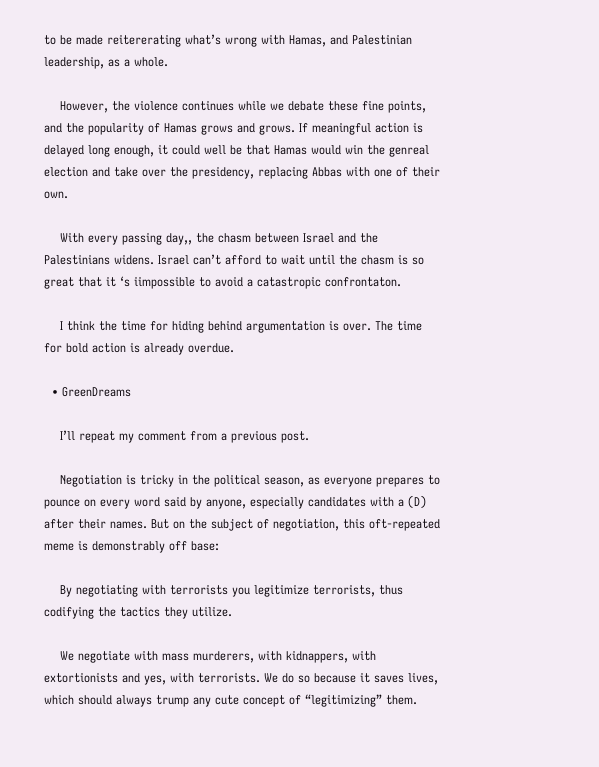to be made reitererating what’s wrong with Hamas, and Palestinian leadership, as a whole.

    However, the violence continues while we debate these fine points, and the popularity of Hamas grows and grows. If meaningful action is delayed long enough, it could well be that Hamas would win the genreal election and take over the presidency, replacing Abbas with one of their own.

    With every passing day,, the chasm between Israel and the Palestinians widens. Israel can’t afford to wait until the chasm is so great that it ‘s iimpossible to avoid a catastropic confrontaton.

    I think the time for hiding behind argumentation is over. The time for bold action is already overdue.

  • GreenDreams

    I’ll repeat my comment from a previous post.

    Negotiation is tricky in the political season, as everyone prepares to pounce on every word said by anyone, especially candidates with a (D) after their names. But on the subject of negotiation, this oft-repeated meme is demonstrably off base:

    By negotiating with terrorists you legitimize terrorists, thus codifying the tactics they utilize.

    We negotiate with mass murderers, with kidnappers, with extortionists and yes, with terrorists. We do so because it saves lives, which should always trump any cute concept of “legitimizing” them.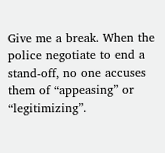Give me a break. When the police negotiate to end a stand-off, no one accuses them of “appeasing” or “legitimizing”.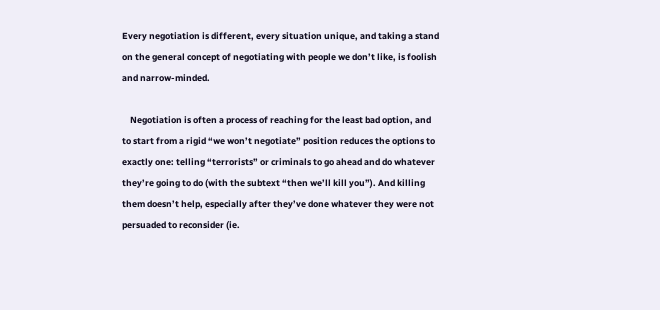Every negotiation is different, every situation unique, and taking a stand on the general concept of negotiating with people we don’t like, is foolish and narrow-minded.

    Negotiation is often a process of reaching for the least bad option, and to start from a rigid “we won’t negotiate” position reduces the options to exactly one: telling “terrorists” or criminals to go ahead and do whatever they’re going to do (with the subtext “then we’ll kill you”). And killing them doesn’t help, especially after they’ve done whatever they were not persuaded to reconsider (ie.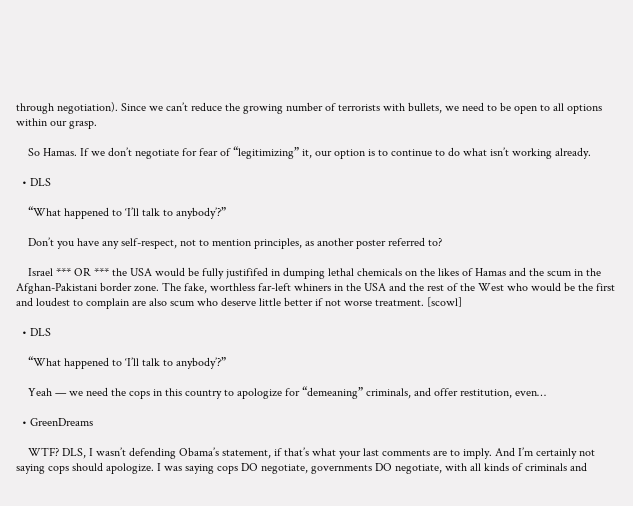through negotiation). Since we can’t reduce the growing number of terrorists with bullets, we need to be open to all options within our grasp.

    So Hamas. If we don’t negotiate for fear of “legitimizing” it, our option is to continue to do what isn’t working already.

  • DLS

    “What happened to ‘I’ll talk to anybody’?”

    Don’t you have any self-respect, not to mention principles, as another poster referred to?

    Israel *** OR *** the USA would be fully justififed in dumping lethal chemicals on the likes of Hamas and the scum in the Afghan-Pakistani border zone. The fake, worthless far-left whiners in the USA and the rest of the West who would be the first and loudest to complain are also scum who deserve little better if not worse treatment. [scowl]

  • DLS

    “What happened to ‘I’ll talk to anybody’?”

    Yeah — we need the cops in this country to apologize for “demeaning” criminals, and offer restitution, even…

  • GreenDreams

    WTF? DLS, I wasn’t defending Obama’s statement, if that’s what your last comments are to imply. And I’m certainly not saying cops should apologize. I was saying cops DO negotiate, governments DO negotiate, with all kinds of criminals and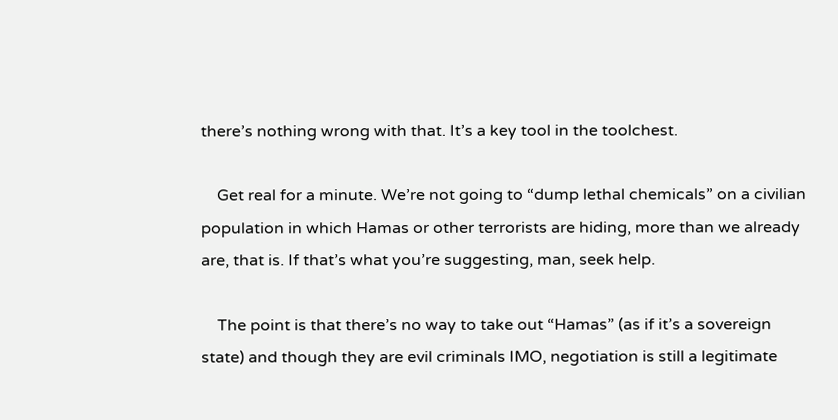there’s nothing wrong with that. It’s a key tool in the toolchest.

    Get real for a minute. We’re not going to “dump lethal chemicals” on a civilian population in which Hamas or other terrorists are hiding, more than we already are, that is. If that’s what you’re suggesting, man, seek help.

    The point is that there’s no way to take out “Hamas” (as if it’s a sovereign state) and though they are evil criminals IMO, negotiation is still a legitimate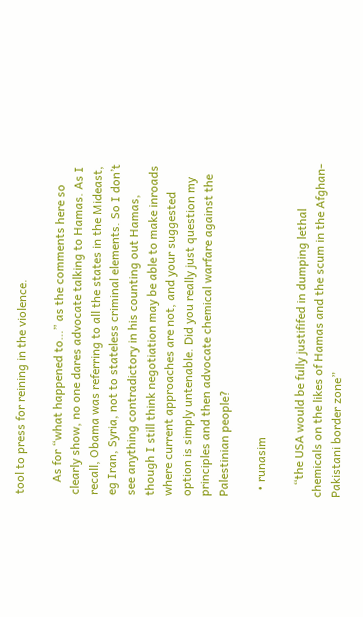tool to press for reining in the violence.

    As for “what happened to…” as the comments here so clearly show, no one dares advocate talking to Hamas. As I recall, Obama was referring to all the states in the Mideast, eg Iran, Syria, not to stateless criminal elements. So I don’t see anything contradictory in his counting out Hamas, though I still think negotiation may be able to make inroads where current approaches are not, and your suggested option is simply untenable. Did you really just question my principles and then advocate chemical warfare against the Palestinian people?

  • runasim

    “the USA would be fully justififed in dumping lethal chemicals on the likes of Hamas and the scum in the Afghan-Pakistani border zone”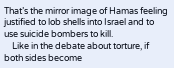That’s the mirror image of Hamas feeling justified to lob shells into Israel and to use suicide bombers to kill.
    Like in the debate about torture, if both sides become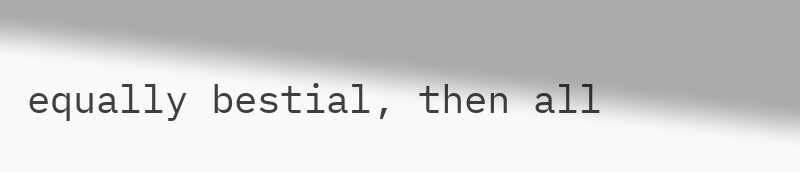equally bestial, then all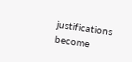justifications become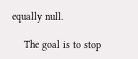equally null.

    The goal is to stop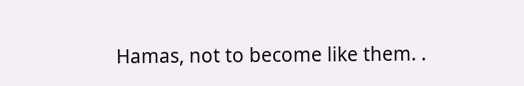Hamas, not to become like them. .